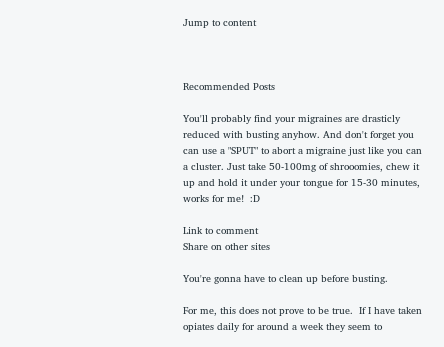Jump to content



Recommended Posts

You'll probably find your migraines are drasticly reduced with busting anyhow. And don't forget you can use a "SPUT" to abort a migraine just like you can a cluster. Just take 50-100mg of shrooomies, chew it up and hold it under your tongue for 15-30 minutes, works for me!  :D

Link to comment
Share on other sites

You're gonna have to clean up before busting.

For me, this does not prove to be true.  If I have taken opiates daily for around a week they seem to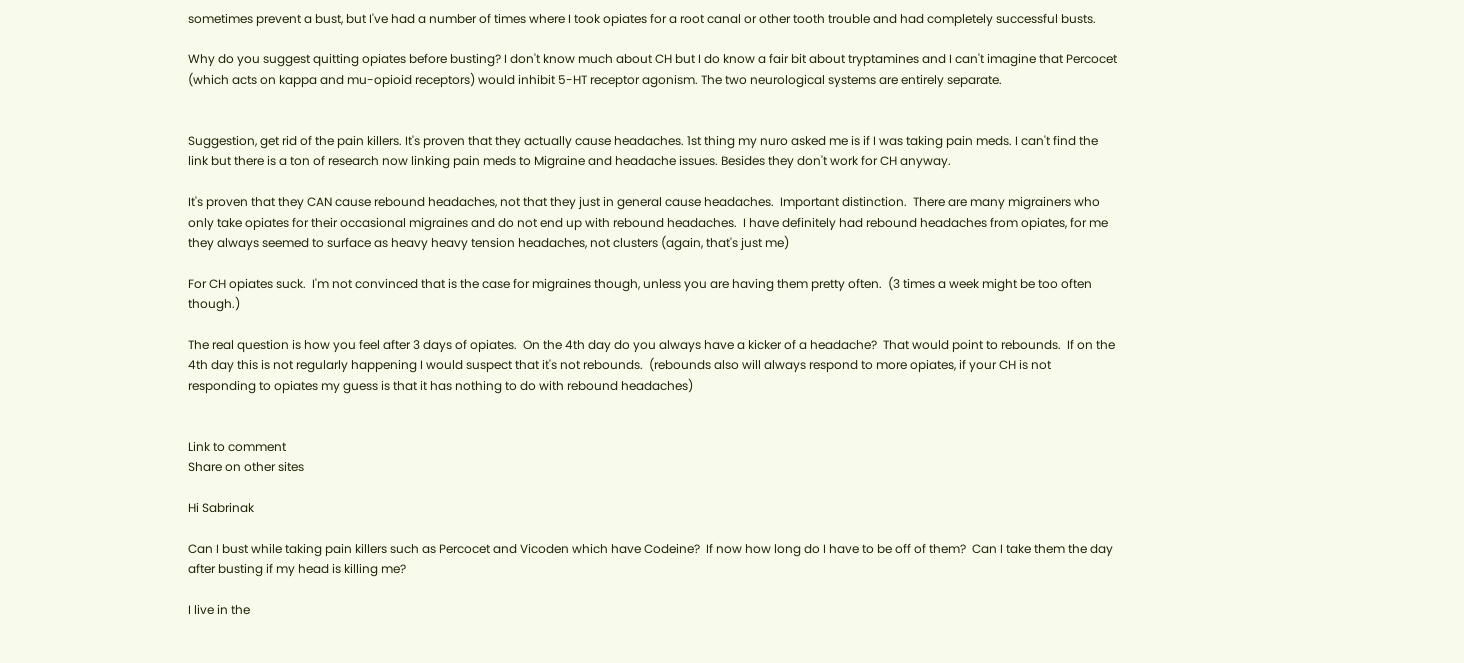sometimes prevent a bust, but I've had a number of times where I took opiates for a root canal or other tooth trouble and had completely successful busts.

Why do you suggest quitting opiates before busting? I don't know much about CH but I do know a fair bit about tryptamines and I can't imagine that Percocet (which acts on kappa and mu-opioid receptors) would inhibit 5-HT receptor agonism. The two neurological systems are entirely separate.


Suggestion, get rid of the pain killers. It's proven that they actually cause headaches. 1st thing my nuro asked me is if I was taking pain meds. I can't find the link but there is a ton of research now linking pain meds to Migraine and headache issues. Besides they don't work for CH anyway.

It's proven that they CAN cause rebound headaches, not that they just in general cause headaches.  Important distinction.  There are many migrainers who only take opiates for their occasional migraines and do not end up with rebound headaches.  I have definitely had rebound headaches from opiates, for me they always seemed to surface as heavy heavy tension headaches, not clusters (again, that's just me)

For CH opiates suck.  I'm not convinced that is the case for migraines though, unless you are having them pretty often.  (3 times a week might be too often though.)

The real question is how you feel after 3 days of opiates.  On the 4th day do you always have a kicker of a headache?  That would point to rebounds.  If on the 4th day this is not regularly happening I would suspect that it's not rebounds.  (rebounds also will always respond to more opiates, if your CH is not responding to opiates my guess is that it has nothing to do with rebound headaches)


Link to comment
Share on other sites

Hi Sabrinak

Can I bust while taking pain killers such as Percocet and Vicoden which have Codeine?  If now how long do I have to be off of them?  Can I take them the day after busting if my head is killing me?

I live in the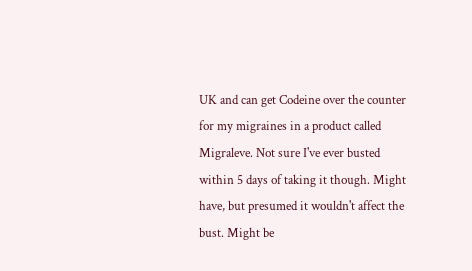UK and can get Codeine over the counter for my migraines in a product called Migraleve. Not sure I've ever busted within 5 days of taking it though. Might have, but presumed it wouldn't affect the bust. Might be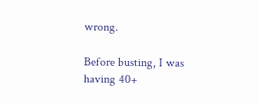wrong.

Before busting, I was having 40+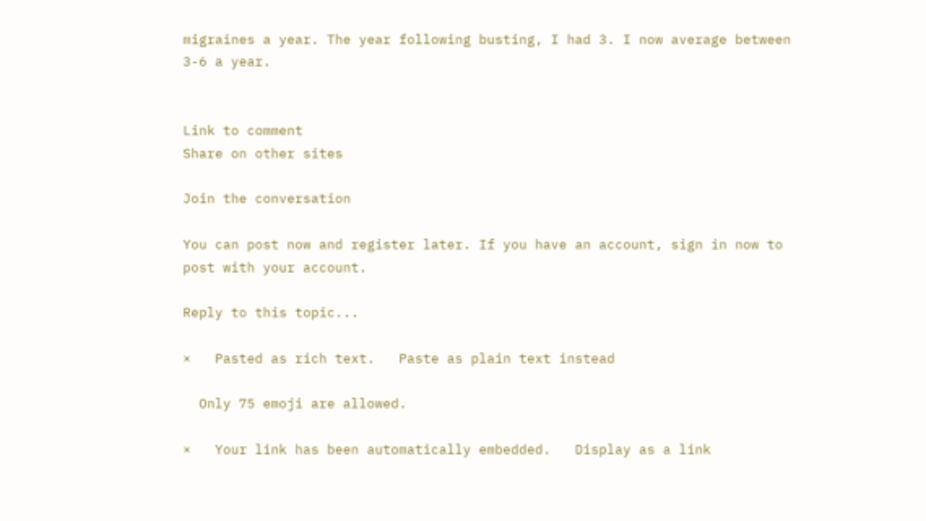migraines a year. The year following busting, I had 3. I now average between 3-6 a year.


Link to comment
Share on other sites

Join the conversation

You can post now and register later. If you have an account, sign in now to post with your account.

Reply to this topic...

×   Pasted as rich text.   Paste as plain text instead

  Only 75 emoji are allowed.

×   Your link has been automatically embedded.   Display as a link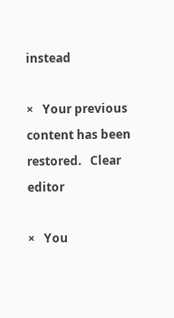instead

×   Your previous content has been restored.   Clear editor

×   You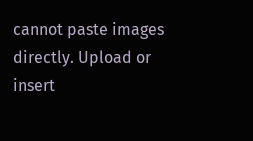cannot paste images directly. Upload or insert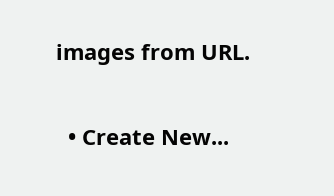images from URL.


  • Create New...